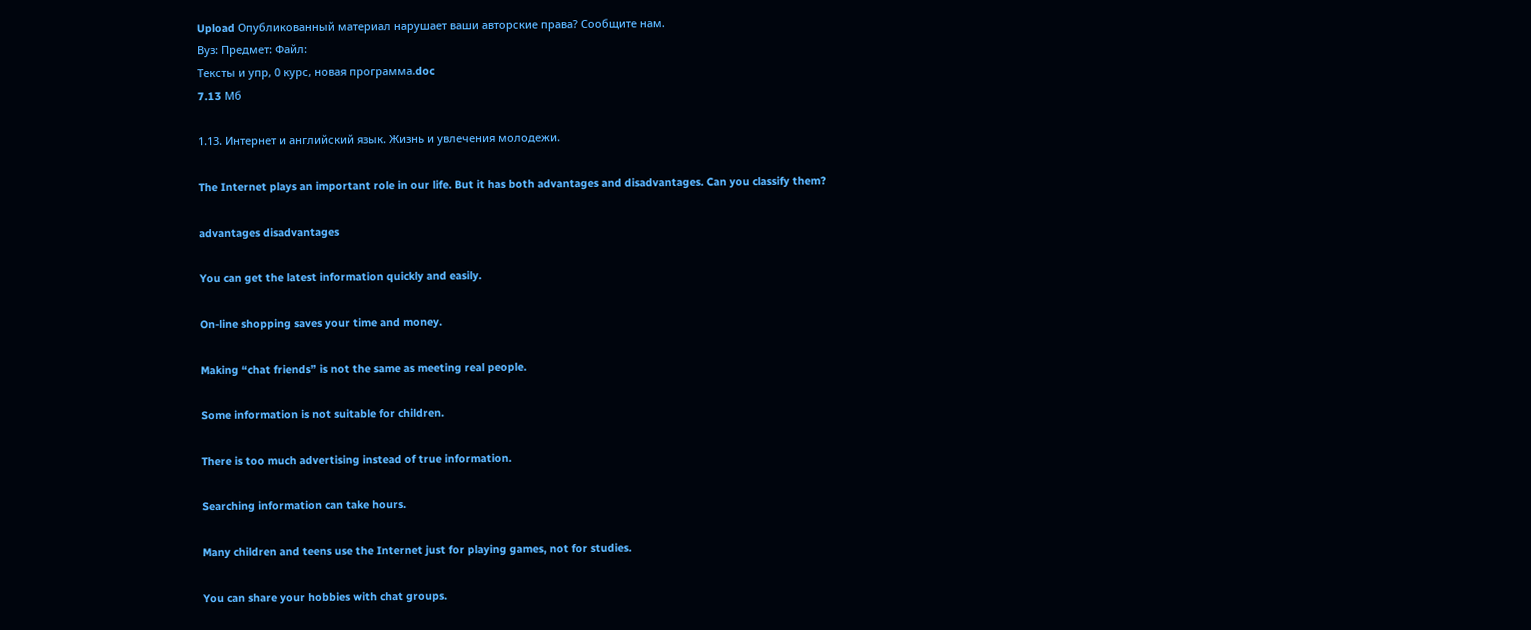Upload Опубликованный материал нарушает ваши авторские права? Сообщите нам.
Вуз: Предмет: Файл:
Тексты и упр, 0 курс, новая программа.doc
7.13 Mб

1.13. Интернет и английский язык. Жизнь и увлечения молодежи.

The Internet plays an important role in our life. But it has both advantages and disadvantages. Can you classify them?

advantages disadvantages

You can get the latest information quickly and easily.

On-line shopping saves your time and money.

Making “chat friends” is not the same as meeting real people.

Some information is not suitable for children.

There is too much advertising instead of true information.

Searching information can take hours.

Many children and teens use the Internet just for playing games, not for studies.

You can share your hobbies with chat groups.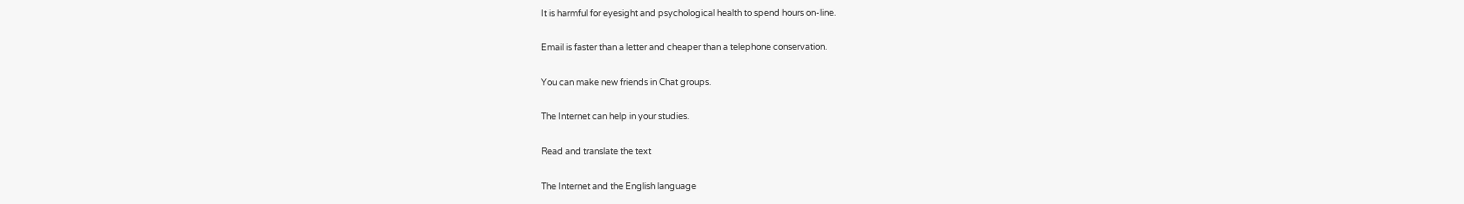It is harmful for eyesight and psychological health to spend hours on-line.

Email is faster than a letter and cheaper than a telephone conservation.

You can make new friends in Chat groups.

The Internet can help in your studies.

Read and translate the text

The Internet and the English language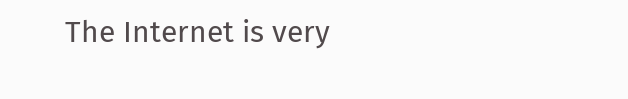The Internet is very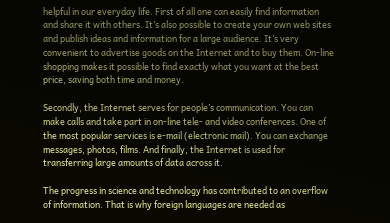helpful in our everyday life. First of all one can easily find information and share it with others. It’s also possible to create your own web sites and publish ideas and information for a large audience. It’s very convenient to advertise goods on the Internet and to buy them. On-line shopping makes it possible to find exactly what you want at the best price, saving both time and money.

Secondly, the Internet serves for people’s communication. You can make calls and take part in on-line tele- and video conferences. One of the most popular services is e-mail (electronic mail). You can exchange messages, photos, films. And finally, the Internet is used for transferring large amounts of data across it.

The progress in science and technology has contributed to an overflow of information. That is why foreign languages are needed as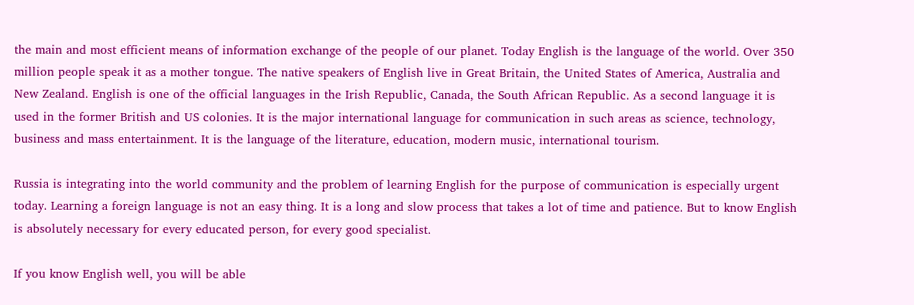the main and most efficient means of information exchange of the people of our planet. Today English is the language of the world. Over 350 million people speak it as a mother tongue. The native speakers of English live in Great Britain, the United States of America, Australia and New Zealand. English is one of the official languages in the Irish Republic, Canada, the South African Republic. As a second language it is used in the former British and US colonies. It is the major international language for communication in such areas as science, technology, business and mass entertainment. It is the language of the literature, education, modern music, international tourism.

Russia is integrating into the world community and the problem of learning English for the purpose of communication is especially urgent today. Learning a foreign language is not an easy thing. It is a long and slow process that takes a lot of time and patience. But to know English is absolutely necessary for every educated person, for every good specialist.

If you know English well, you will be able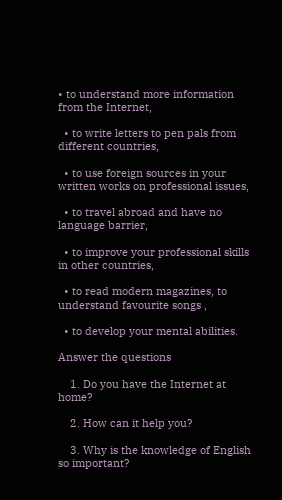• to understand more information from the Internet,

  • to write letters to pen pals from different countries,

  • to use foreign sources in your written works on professional issues,

  • to travel abroad and have no language barrier,

  • to improve your professional skills in other countries,

  • to read modern magazines, to understand favourite songs ,

  • to develop your mental abilities.

Answer the questions

    1. Do you have the Internet at home?

    2. How can it help you?

    3. Why is the knowledge of English so important?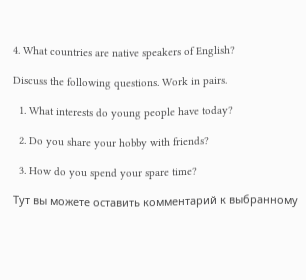4. What countries are native speakers of English?

Discuss the following questions. Work in pairs.

  1. What interests do young people have today?

  2. Do you share your hobby with friends?

  3. How do you spend your spare time?

Тут вы можете оставить комментарий к выбранному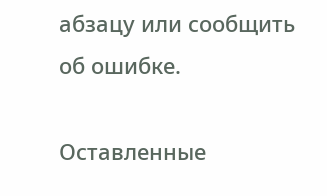абзацу или сообщить об ошибке.

Оставленные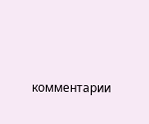комментарии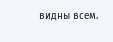видны всем.